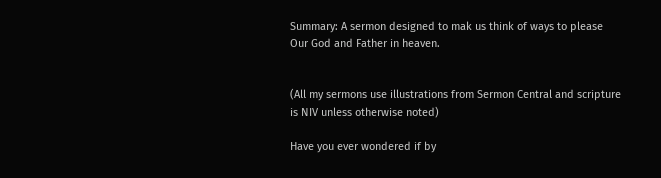Summary: A sermon designed to mak us think of ways to please Our God and Father in heaven.


(All my sermons use illustrations from Sermon Central and scripture is NIV unless otherwise noted)

Have you ever wondered if by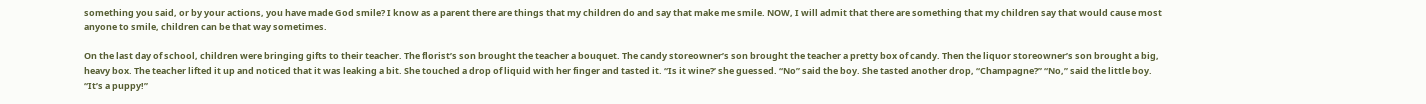something you said, or by your actions, you have made God smile? I know as a parent there are things that my children do and say that make me smile. NOW, I will admit that there are something that my children say that would cause most anyone to smile, children can be that way sometimes.

On the last day of school, children were bringing gifts to their teacher. The florist’s son brought the teacher a bouquet. The candy storeowner’s son brought the teacher a pretty box of candy. Then the liquor storeowner’s son brought a big, heavy box. The teacher lifted it up and noticed that it was leaking a bit. She touched a drop of liquid with her finger and tasted it. “Is it wine?’ she guessed. “No” said the boy. She tasted another drop, “Champagne?” “No,” said the little boy. “It’s a puppy!”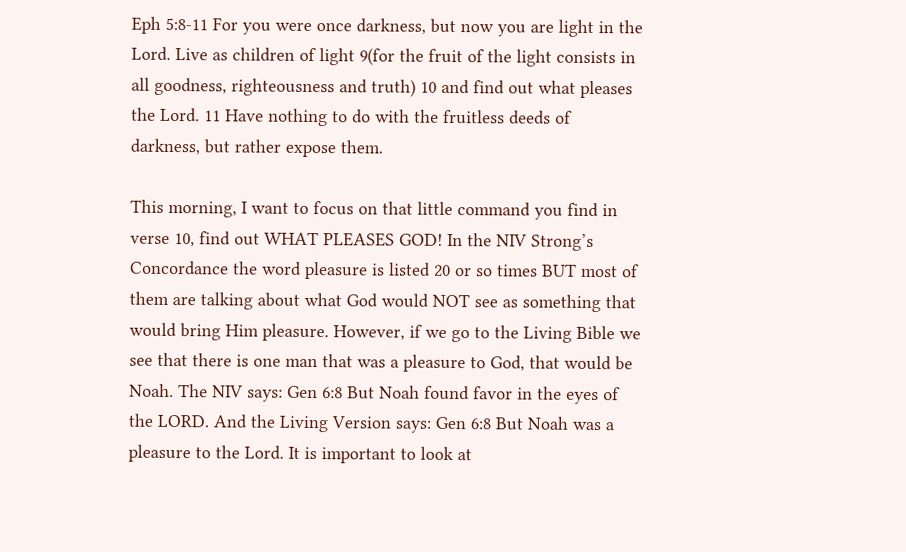Eph 5:8-11 For you were once darkness, but now you are light in the Lord. Live as children of light 9(for the fruit of the light consists in all goodness, righteousness and truth) 10 and find out what pleases the Lord. 11 Have nothing to do with the fruitless deeds of darkness, but rather expose them.

This morning, I want to focus on that little command you find in verse 10, find out WHAT PLEASES GOD! In the NIV Strong’s Concordance the word pleasure is listed 20 or so times BUT most of them are talking about what God would NOT see as something that would bring Him pleasure. However, if we go to the Living Bible we see that there is one man that was a pleasure to God, that would be Noah. The NIV says: Gen 6:8 But Noah found favor in the eyes of the LORD. And the Living Version says: Gen 6:8 But Noah was a pleasure to the Lord. It is important to look at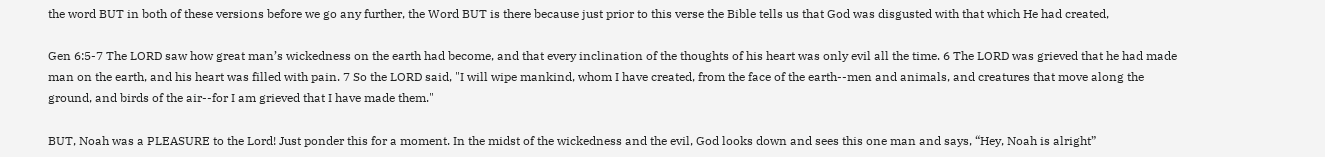the word BUT in both of these versions before we go any further, the Word BUT is there because just prior to this verse the Bible tells us that God was disgusted with that which He had created,

Gen 6:5-7 The LORD saw how great man’s wickedness on the earth had become, and that every inclination of the thoughts of his heart was only evil all the time. 6 The LORD was grieved that he had made man on the earth, and his heart was filled with pain. 7 So the LORD said, "I will wipe mankind, whom I have created, from the face of the earth--men and animals, and creatures that move along the ground, and birds of the air--for I am grieved that I have made them."

BUT, Noah was a PLEASURE to the Lord! Just ponder this for a moment. In the midst of the wickedness and the evil, God looks down and sees this one man and says, “Hey, Noah is alright”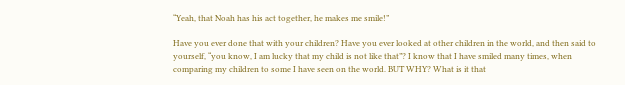“Yeah, that Noah has his act together, he makes me smile!”

Have you ever done that with your children? Have you ever looked at other children in the world, and then said to yourself, “you know, I am lucky that my child is not like that”? I know that I have smiled many times, when comparing my children to some I have seen on the world. BUT WHY? What is it that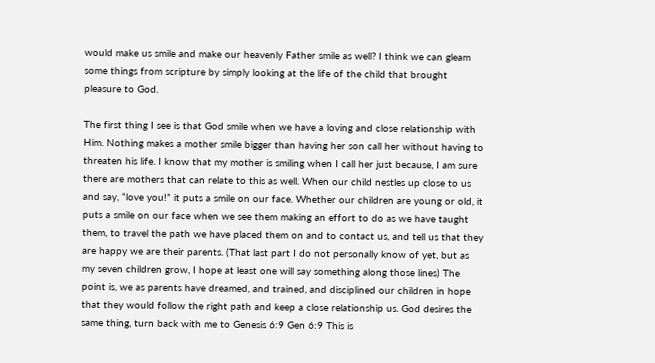would make us smile and make our heavenly Father smile as well? I think we can gleam some things from scripture by simply looking at the life of the child that brought pleasure to God.

The first thing I see is that God smile when we have a loving and close relationship with Him. Nothing makes a mother smile bigger than having her son call her without having to threaten his life. I know that my mother is smiling when I call her just because, I am sure there are mothers that can relate to this as well. When our child nestles up close to us and say, “love you!” it puts a smile on our face. Whether our children are young or old, it puts a smile on our face when we see them making an effort to do as we have taught them, to travel the path we have placed them on and to contact us, and tell us that they are happy we are their parents. (That last part I do not personally know of yet, but as my seven children grow, I hope at least one will say something along those lines) The point is, we as parents have dreamed, and trained, and disciplined our children in hope that they would follow the right path and keep a close relationship us. God desires the same thing, turn back with me to Genesis 6:9 Gen 6:9 This is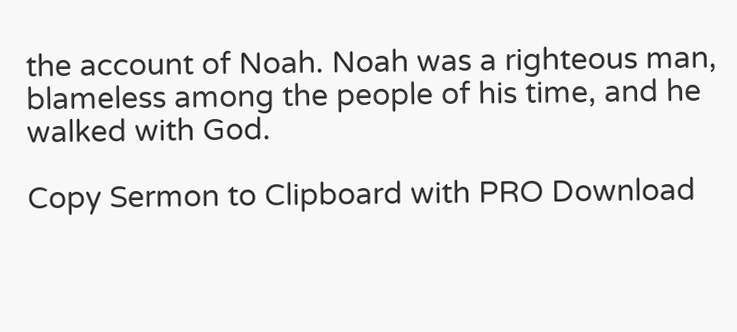the account of Noah. Noah was a righteous man, blameless among the people of his time, and he walked with God.

Copy Sermon to Clipboard with PRO Download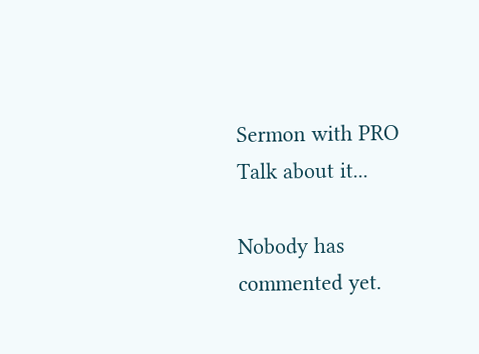Sermon with PRO
Talk about it...

Nobody has commented yet.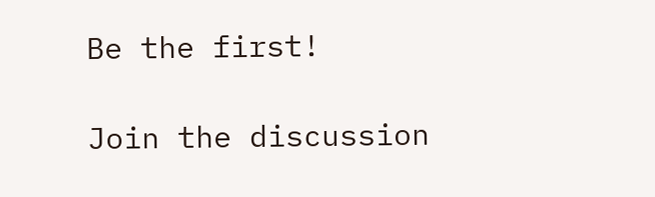Be the first!

Join the discussion